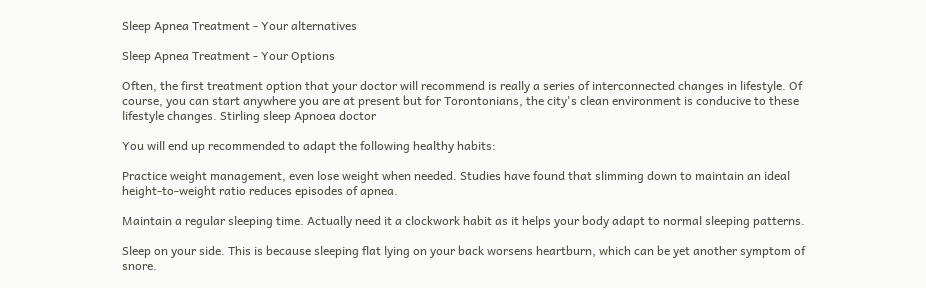Sleep Apnea Treatment - Your alternatives

Sleep Apnea Treatment - Your Options

Often, the first treatment option that your doctor will recommend is really a series of interconnected changes in lifestyle. Of course, you can start anywhere you are at present but for Torontonians, the city's clean environment is conducive to these lifestyle changes. Stirling sleep Apnoea doctor

You will end up recommended to adapt the following healthy habits:

Practice weight management, even lose weight when needed. Studies have found that slimming down to maintain an ideal height-to-weight ratio reduces episodes of apnea.

Maintain a regular sleeping time. Actually need it a clockwork habit as it helps your body adapt to normal sleeping patterns.

Sleep on your side. This is because sleeping flat lying on your back worsens heartburn, which can be yet another symptom of snore.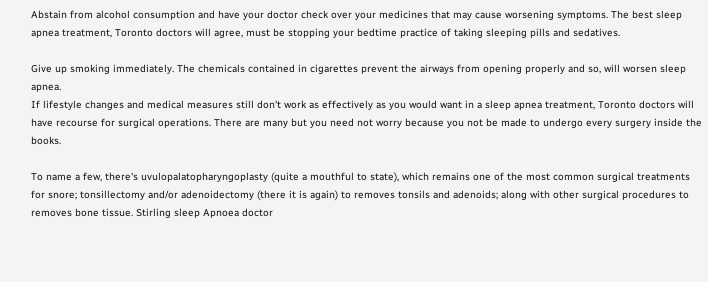Abstain from alcohol consumption and have your doctor check over your medicines that may cause worsening symptoms. The best sleep apnea treatment, Toronto doctors will agree, must be stopping your bedtime practice of taking sleeping pills and sedatives.

Give up smoking immediately. The chemicals contained in cigarettes prevent the airways from opening properly and so, will worsen sleep apnea.
If lifestyle changes and medical measures still don't work as effectively as you would want in a sleep apnea treatment, Toronto doctors will have recourse for surgical operations. There are many but you need not worry because you not be made to undergo every surgery inside the books.

To name a few, there's uvulopalatopharyngoplasty (quite a mouthful to state), which remains one of the most common surgical treatments for snore; tonsillectomy and/or adenoidectomy (there it is again) to removes tonsils and adenoids; along with other surgical procedures to removes bone tissue. Stirling sleep Apnoea doctor